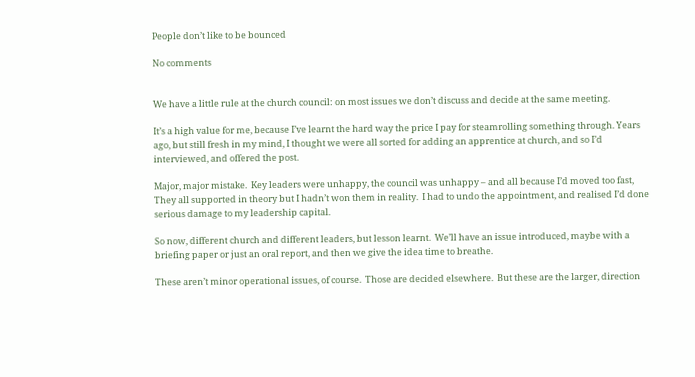People don’t like to be bounced

No comments


We have a little rule at the church council: on most issues we don’t discuss and decide at the same meeting.

It’s a high value for me, because I’ve learnt the hard way the price I pay for steamrolling something through. Years ago, but still fresh in my mind, I thought we were all sorted for adding an apprentice at church, and so I’d interviewed, and offered the post.

Major, major mistake.  Key leaders were unhappy, the council was unhappy – and all because I’d moved too fast,  They all supported in theory but I hadn’t won them in reality.  I had to undo the appointment, and realised I’d done serious damage to my leadership capital.

So now, different church and different leaders, but lesson learnt.  We’ll have an issue introduced, maybe with a briefing paper or just an oral report, and then we give the idea time to breathe.

These aren’t minor operational issues, of course.  Those are decided elsewhere.  But these are the larger, direction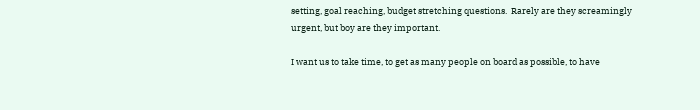setting, goal reaching, budget stretching questions.  Rarely are they screamingly urgent, but boy are they important.

I want us to take time, to get as many people on board as possible, to have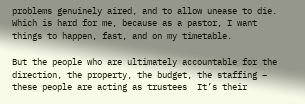problems genuinely aired, and to allow unease to die.  Which is hard for me, because as a pastor, I want things to happen, fast, and on my timetable.

But the people who are ultimately accountable for the direction, the property, the budget, the staffing – these people are acting as trustees  It’s their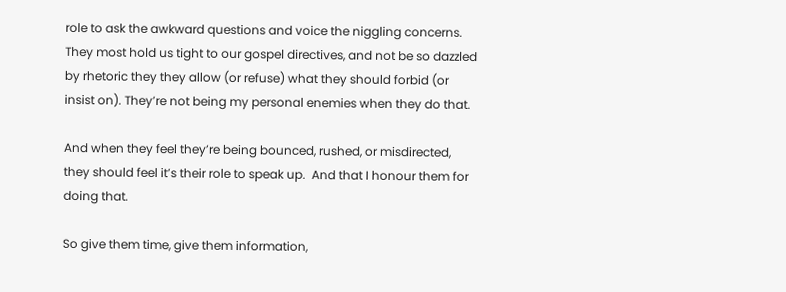role to ask the awkward questions and voice the niggling concerns.  They most hold us tight to our gospel directives, and not be so dazzled by rhetoric they they allow (or refuse) what they should forbid (or insist on). They’re not being my personal enemies when they do that.

And when they feel they’re being bounced, rushed, or misdirected, they should feel it’s their role to speak up.  And that I honour them for doing that.

So give them time, give them information,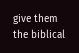give them the biblical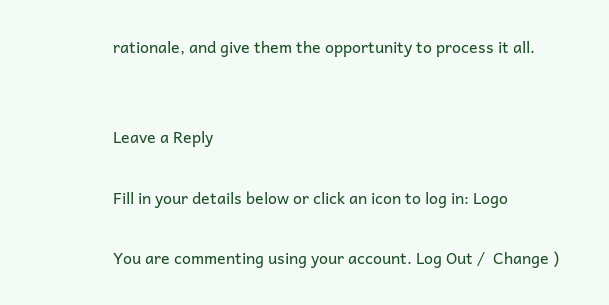rationale, and give them the opportunity to process it all.


Leave a Reply

Fill in your details below or click an icon to log in: Logo

You are commenting using your account. Log Out /  Change )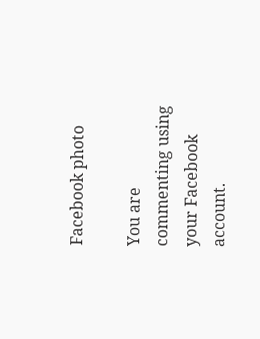Facebook photo

You are commenting using your Facebook account.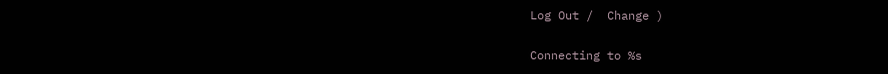Log Out /  Change )

Connecting to %s